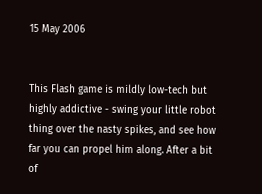15 May 2006


This Flash game is mildly low-tech but highly addictive - swing your little robot thing over the nasty spikes, and see how far you can propel him along. After a bit of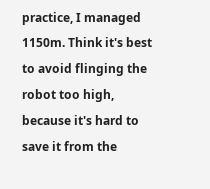practice, I managed 1150m. Think it's best to avoid flinging the robot too high, because it's hard to save it from the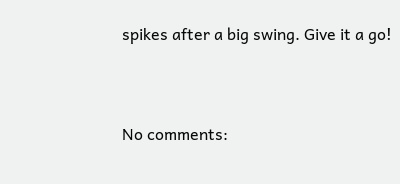spikes after a big swing. Give it a go!


No comments: